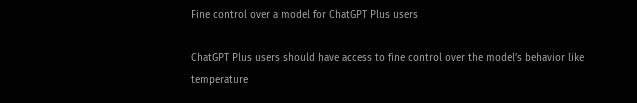Fine control over a model for ChatGPT Plus users

ChatGPT Plus users should have access to fine control over the model’s behavior like temperature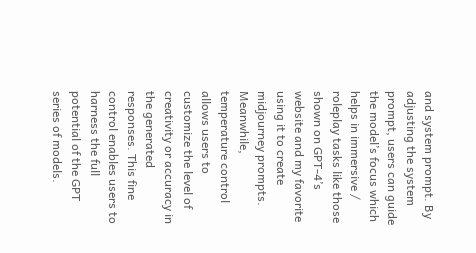and system prompt. By adjusting the system prompt, users can guide the model’s focus which helps in immersive / roleplay tasks like those shown on GPT-4’s website and my favorite using it to create midjourney prompts. Meanwhile, temperature control allows users to customize the level of creativity or accuracy in the generated responses. This fine control enables users to harness the full potential of the GPT series of models.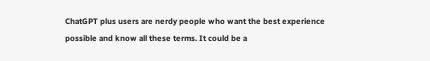ChatGPT plus users are nerdy people who want the best experience possible and know all these terms. It could be a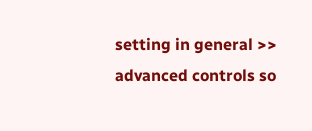setting in general >> advanced controls so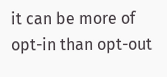it can be more of opt-in than opt-out